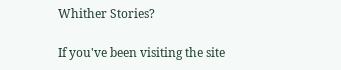Whither Stories?

If you've been visiting the site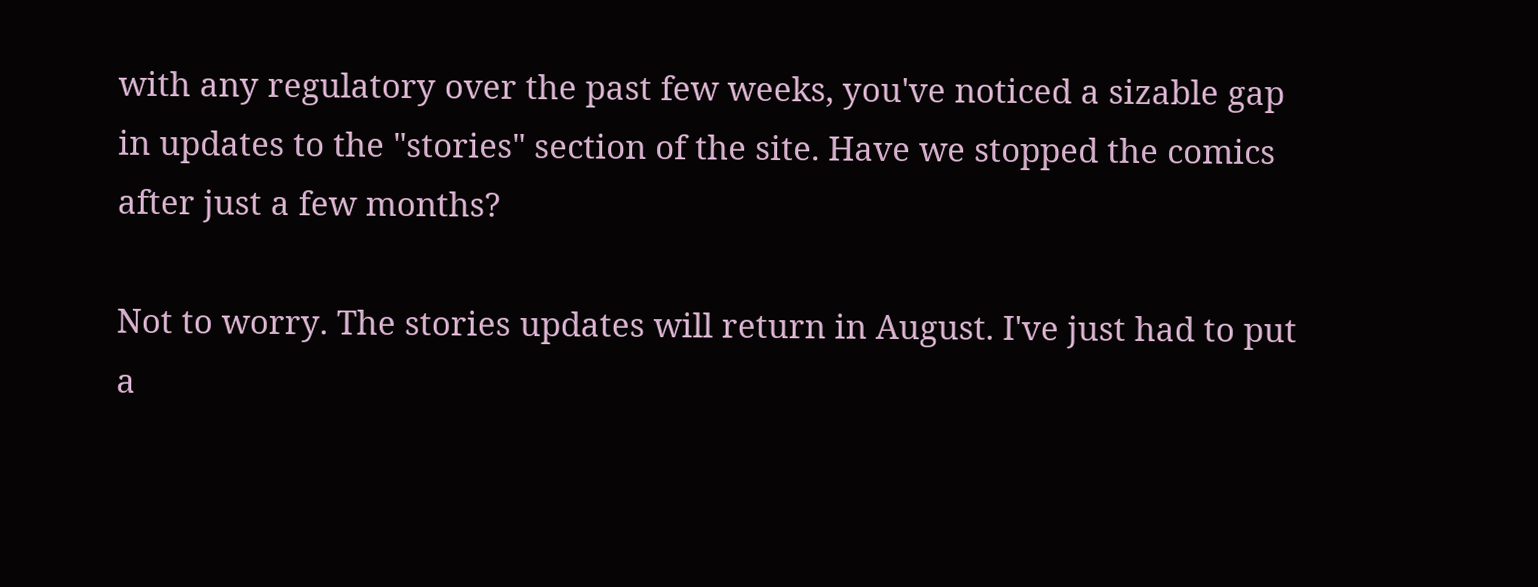with any regulatory over the past few weeks, you've noticed a sizable gap in updates to the "stories" section of the site. Have we stopped the comics after just a few months?

Not to worry. The stories updates will return in August. I've just had to put a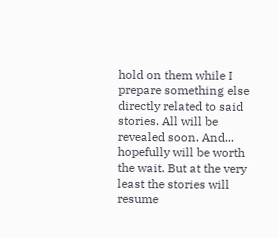hold on them while I prepare something else directly related to said stories. All will be revealed soon. And... hopefully will be worth the wait. But at the very least the stories will resume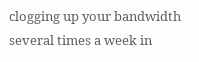clogging up your bandwidth several times a week in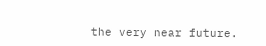the very near future.